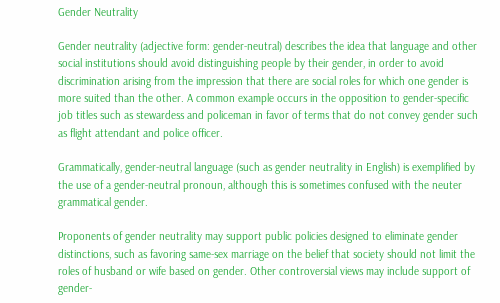Gender Neutrality

Gender neutrality (adjective form: gender-neutral) describes the idea that language and other social institutions should avoid distinguishing people by their gender, in order to avoid discrimination arising from the impression that there are social roles for which one gender is more suited than the other. A common example occurs in the opposition to gender-specific job titles such as stewardess and policeman in favor of terms that do not convey gender such as flight attendant and police officer.

Grammatically, gender-neutral language (such as gender neutrality in English) is exemplified by the use of a gender-neutral pronoun, although this is sometimes confused with the neuter grammatical gender.

Proponents of gender neutrality may support public policies designed to eliminate gender distinctions, such as favoring same-sex marriage on the belief that society should not limit the roles of husband or wife based on gender. Other controversial views may include support of gender-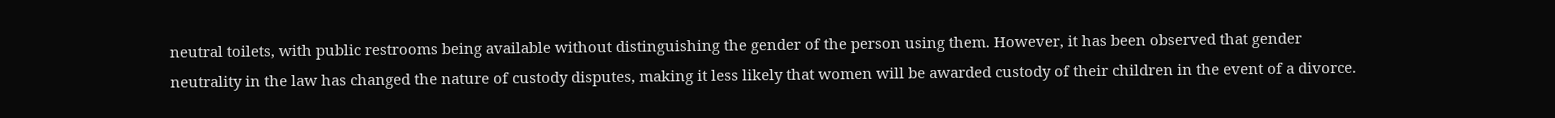neutral toilets, with public restrooms being available without distinguishing the gender of the person using them. However, it has been observed that gender neutrality in the law has changed the nature of custody disputes, making it less likely that women will be awarded custody of their children in the event of a divorce.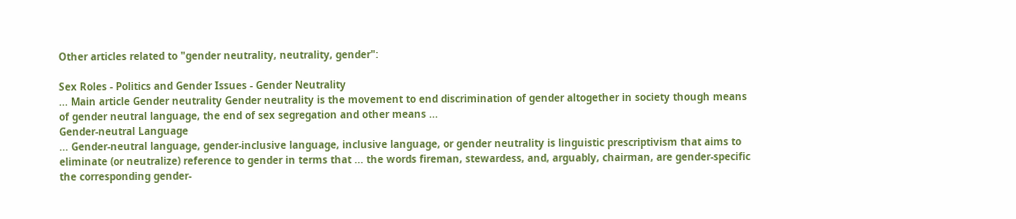Other articles related to "gender neutrality, neutrality, gender":

Sex Roles - Politics and Gender Issues - Gender Neutrality
... Main article Gender neutrality Gender neutrality is the movement to end discrimination of gender altogether in society though means of gender neutral language, the end of sex segregation and other means ...
Gender-neutral Language
... Gender-neutral language, gender-inclusive language, inclusive language, or gender neutrality is linguistic prescriptivism that aims to eliminate (or neutralize) reference to gender in terms that ... the words fireman, stewardess, and, arguably, chairman, are gender-specific the corresponding gender-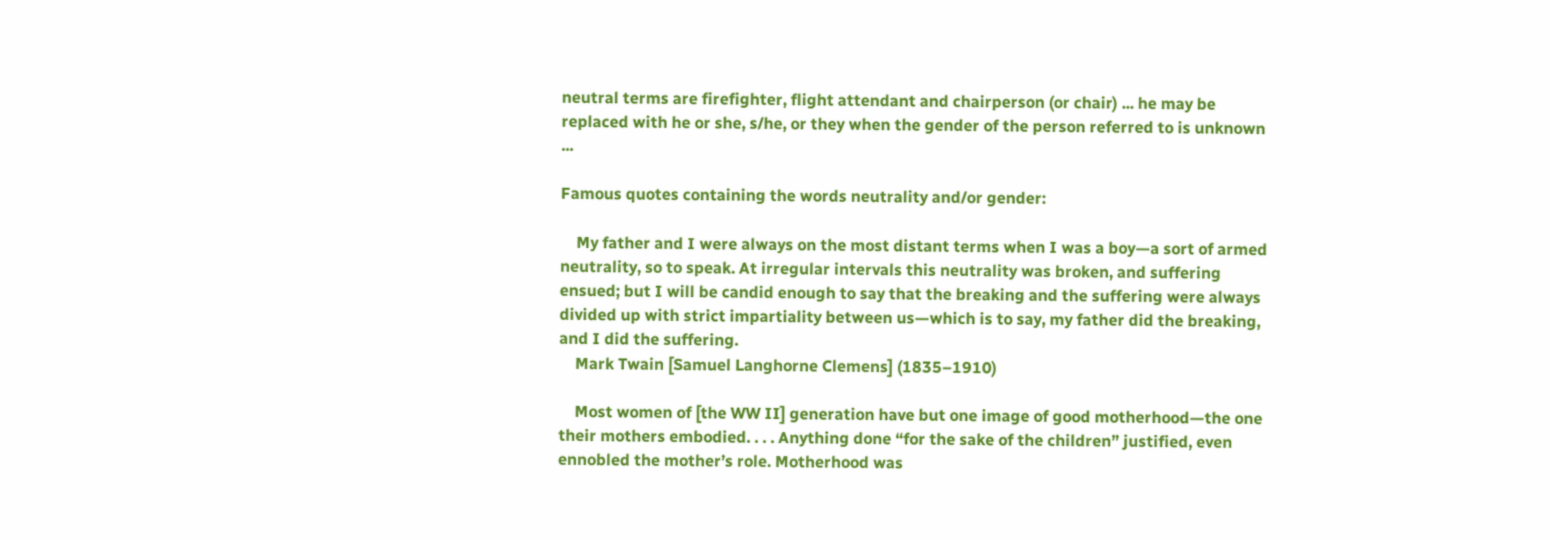neutral terms are firefighter, flight attendant and chairperson (or chair) ... he may be replaced with he or she, s/he, or they when the gender of the person referred to is unknown ...

Famous quotes containing the words neutrality and/or gender:

    My father and I were always on the most distant terms when I was a boy—a sort of armed neutrality, so to speak. At irregular intervals this neutrality was broken, and suffering ensued; but I will be candid enough to say that the breaking and the suffering were always divided up with strict impartiality between us—which is to say, my father did the breaking, and I did the suffering.
    Mark Twain [Samuel Langhorne Clemens] (1835–1910)

    Most women of [the WW II] generation have but one image of good motherhood—the one their mothers embodied. . . . Anything done “for the sake of the children” justified, even ennobled the mother’s role. Motherhood was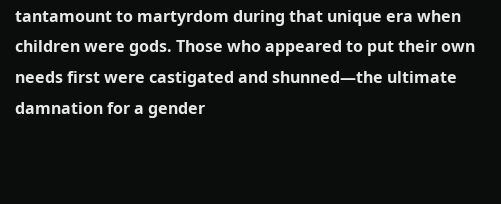tantamount to martyrdom during that unique era when children were gods. Those who appeared to put their own needs first were castigated and shunned—the ultimate damnation for a gender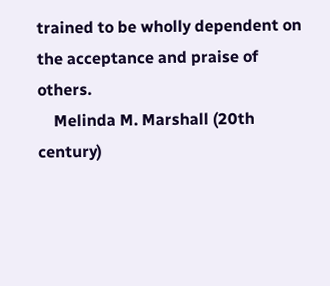trained to be wholly dependent on the acceptance and praise of others.
    Melinda M. Marshall (20th century)